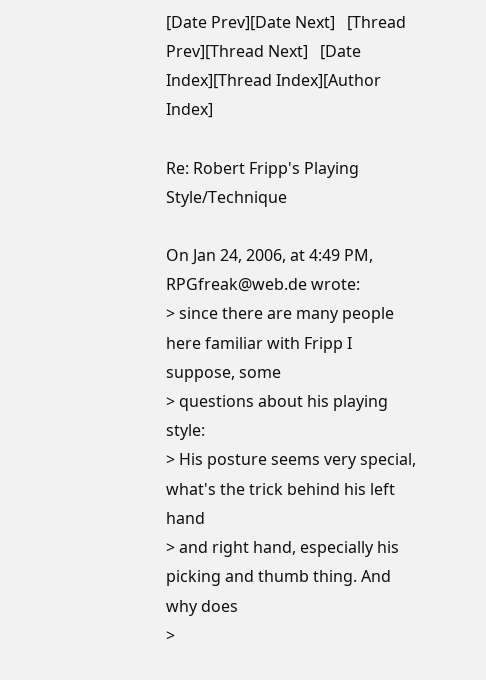[Date Prev][Date Next]   [Thread Prev][Thread Next]   [Date Index][Thread Index][Author Index]

Re: Robert Fripp's Playing Style/Technique

On Jan 24, 2006, at 4:49 PM, RPGfreak@web.de wrote:
> since there are many people here familiar with Fripp I suppose, some
> questions about his playing style:
> His posture seems very special, what's the trick behind his left hand
> and right hand, especially his picking and thumb thing. And why does
>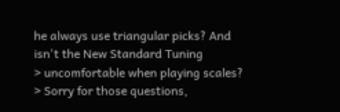he always use triangular picks? And isn't the New Standard Tuning
> uncomfortable when playing scales?
> Sorry for those questions,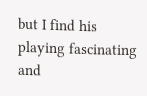but I find his playing fascinating and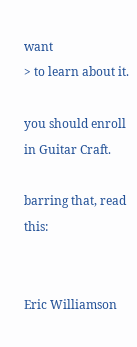want
> to learn about it.

you should enroll in Guitar Craft.

barring that, read this:


Eric Williamson